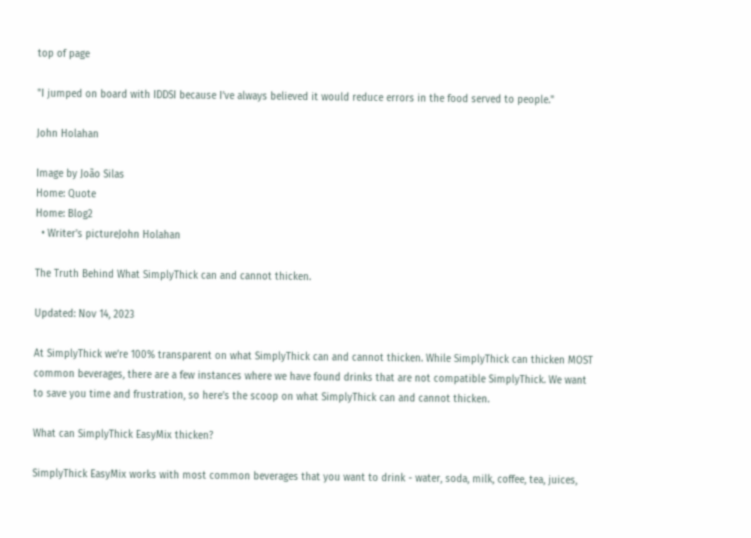top of page

"I jumped on board with IDDSI because I’ve always believed it would reduce errors in the food served to people."

John Holahan

Image by João Silas
Home: Quote
Home: Blog2
  • Writer's pictureJohn Holahan

The Truth Behind What SimplyThick can and cannot thicken.

Updated: Nov 14, 2023

At SimplyThick we’re 100% transparent on what SimplyThick can and cannot thicken. While SimplyThick can thicken MOST common beverages, there are a few instances where we have found drinks that are not compatible SimplyThick. We want to save you time and frustration, so here’s the scoop on what SimplyThick can and cannot thicken.

What can SimplyThick EasyMix thicken?

SimplyThick EasyMix works with most common beverages that you want to drink - water, soda, milk, coffee, tea, juices,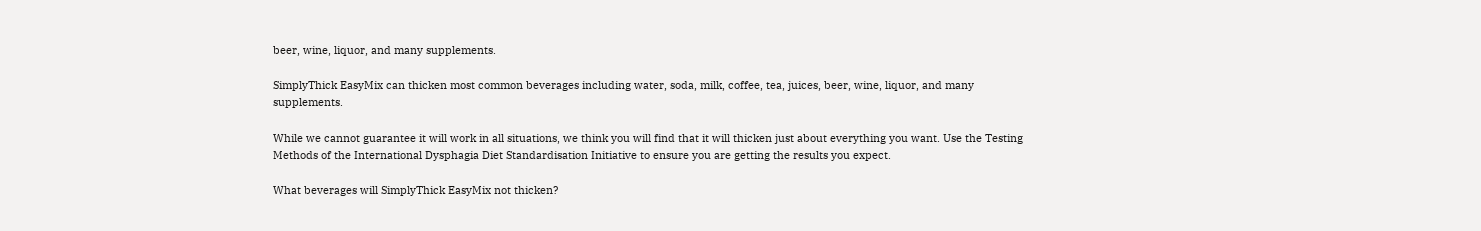beer, wine, liquor, and many supplements.

SimplyThick EasyMix can thicken most common beverages including water, soda, milk, coffee, tea, juices, beer, wine, liquor, and many supplements.

While we cannot guarantee it will work in all situations, we think you will find that it will thicken just about everything you want. Use the Testing Methods of the International Dysphagia Diet Standardisation Initiative to ensure you are getting the results you expect.

What beverages will SimplyThick EasyMix not thicken?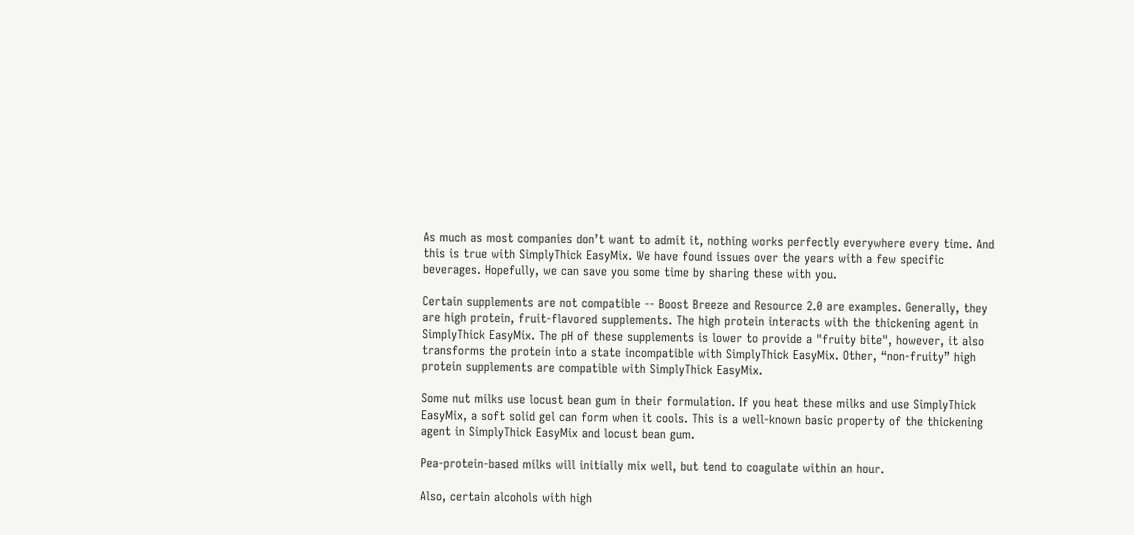As much as most companies don’t want to admit it, nothing works perfectly everywhere every time. And this is true with SimplyThick EasyMix. We have found issues over the years with a few specific beverages. Hopefully, we can save you some time by sharing these with you.

Certain supplements are not compatible -- Boost Breeze and Resource 2.0 are examples. Generally, they are high protein, fruit-flavored supplements. The high protein interacts with the thickening agent in SimplyThick EasyMix. The pH of these supplements is lower to provide a "fruity bite", however, it also transforms the protein into a state incompatible with SimplyThick EasyMix. Other, “non-fruity” high protein supplements are compatible with SimplyThick EasyMix.

Some nut milks use locust bean gum in their formulation. If you heat these milks and use SimplyThick EasyMix, a soft solid gel can form when it cools. This is a well-known basic property of the thickening agent in SimplyThick EasyMix and locust bean gum.

Pea-protein-based milks will initially mix well, but tend to coagulate within an hour.

Also, certain alcohols with high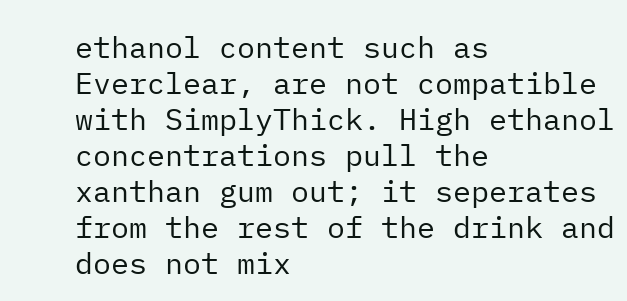ethanol content such as Everclear, are not compatible with SimplyThick. High ethanol concentrations pull the xanthan gum out; it seperates from the rest of the drink and does not mix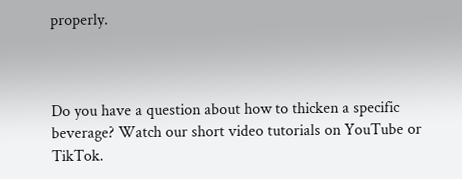properly.



Do you have a question about how to thicken a specific beverage? Watch our short video tutorials on YouTube or TikTok.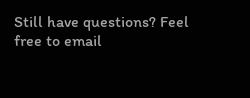Still have questions? Feel free to email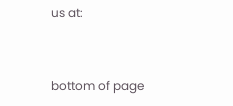us at:



bottom of page